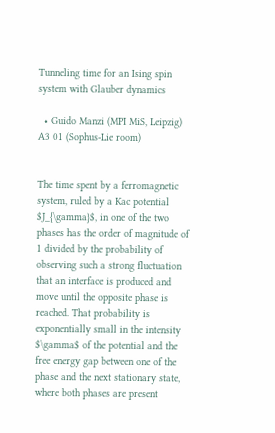Tunneling time for an Ising spin system with Glauber dynamics

  • Guido Manzi (MPI MiS, Leipzig)
A3 01 (Sophus-Lie room)


The time spent by a ferromagnetic system, ruled by a Kac potential $J_{\gamma}$, in one of the two phases has the order of magnitude of 1 divided by the probability of observing such a strong fluctuation that an interface is produced and move until the opposite phase is reached. That probability is exponentially small in the intensity $\gamma$ of the potential and the free energy gap between one of the phase and the next stationary state, where both phases are present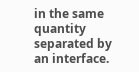in the same quantity separated by an interface.